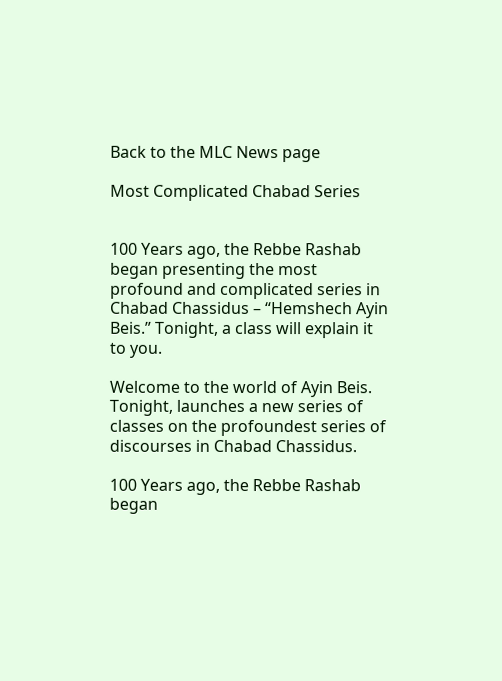Back to the MLC News page

Most Complicated Chabad Series


100 Years ago, the Rebbe Rashab began presenting the most profound and complicated series in Chabad Chassidus – “Hemshech Ayin Beis.” Tonight, a class will explain it to you.

Welcome to the world of Ayin Beis. Tonight, launches a new series of classes on the profoundest series of discourses in Chabad Chassidus.

100 Years ago, the Rebbe Rashab began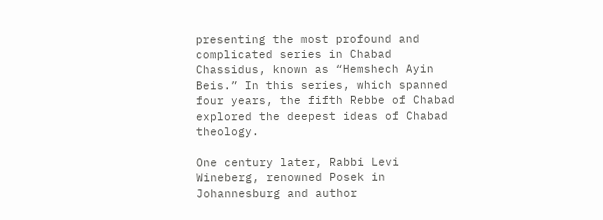presenting the most profound and complicated series in Chabad Chassidus, known as “Hemshech Ayin Beis.” In this series, which spanned four years, the fifth Rebbe of Chabad explored the deepest ideas of Chabad theology.

One century later, Rabbi Levi Wineberg, renowned Posek in Johannesburg and author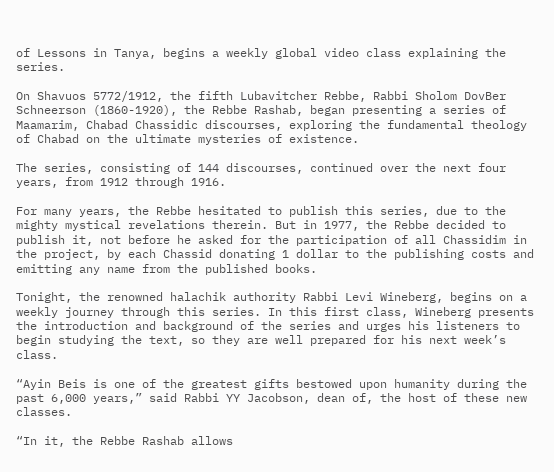of Lessons in Tanya, begins a weekly global video class explaining the series.

On Shavuos 5772/1912, the fifth Lubavitcher Rebbe, Rabbi Sholom DovBer Schneerson (1860-1920), the Rebbe Rashab, began presenting a series of Maamarim, Chabad Chassidic discourses, exploring the fundamental theology of Chabad on the ultimate mysteries of existence.

The series, consisting of 144 discourses, continued over the next four years, from 1912 through 1916.

For many years, the Rebbe hesitated to publish this series, due to the mighty mystical revelations therein. But in 1977, the Rebbe decided to publish it, not before he asked for the participation of all Chassidim in the project, by each Chassid donating 1 dollar to the publishing costs and emitting any name from the published books.

Tonight, the renowned halachik authority Rabbi Levi Wineberg, begins on a weekly journey through this series. In this first class, Wineberg presents the introduction and background of the series and urges his listeners to begin studying the text, so they are well prepared for his next week’s class.

“Ayin Beis is one of the greatest gifts bestowed upon humanity during the past 6,000 years,” said Rabbi YY Jacobson, dean of, the host of these new classes.

“In it, the Rebbe Rashab allows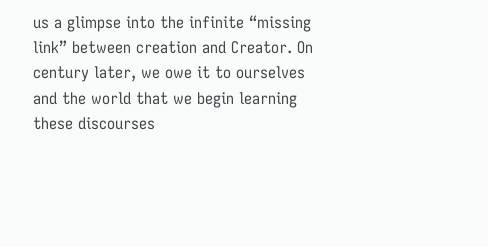us a glimpse into the infinite “missing link” between creation and Creator. On century later, we owe it to ourselves and the world that we begin learning these discourses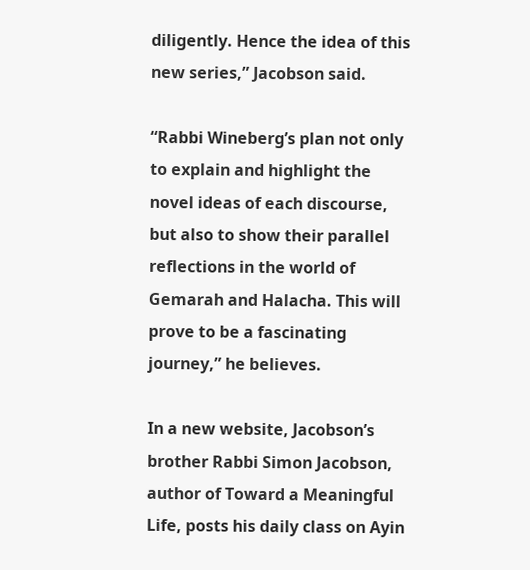diligently. Hence the idea of this new series,” Jacobson said.

“Rabbi Wineberg’s plan not only to explain and highlight the novel ideas of each discourse, but also to show their parallel reflections in the world of Gemarah and Halacha. This will prove to be a fascinating journey,” he believes.

In a new website, Jacobson’s brother Rabbi Simon Jacobson, author of Toward a Meaningful Life, posts his daily class on Ayin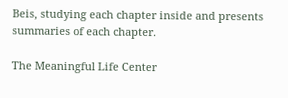Beis, studying each chapter inside and presents summaries of each chapter.

The Meaningful Life Center